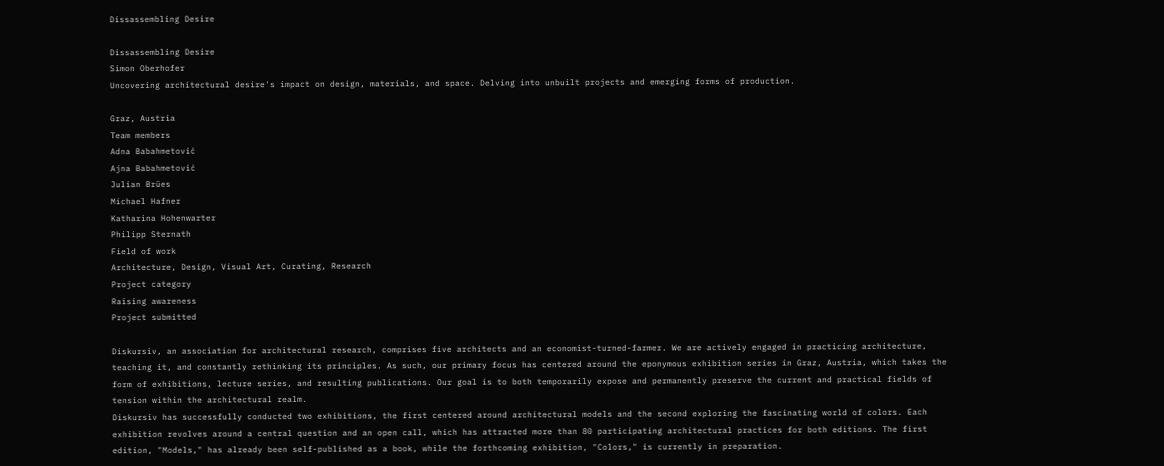Dissassembling Desire

Dissassembling Desire
Simon Oberhofer
Uncovering architectural desire's impact on design, materials, and space. Delving into unbuilt projects and emerging forms of production.

Graz, Austria
Team members
Adna Babahmetović
Ajna Babahmetović
Julian Brües
Michael Hafner
Katharina Hohenwarter
Philipp Sternath
Field of work
Architecture, Design, Visual Art, Curating, Research
Project category
Raising awareness
Project submitted

Diskursiv, an association for architectural research, comprises five architects and an economist-turned-farmer. We are actively engaged in practicing architecture, teaching it, and constantly rethinking its principles. As such, our primary focus has centered around the eponymous exhibition series in Graz, Austria, which takes the form of exhibitions, lecture series, and resulting publications. Our goal is to both temporarily expose and permanently preserve the current and practical fields of tension within the architectural realm.
Diskursiv has successfully conducted two exhibitions, the first centered around architectural models and the second exploring the fascinating world of colors. Each exhibition revolves around a central question and an open call, which has attracted more than 80 participating architectural practices for both editions. The first edition, "Models," has already been self-published as a book, while the forthcoming exhibition, "Colors," is currently in preparation.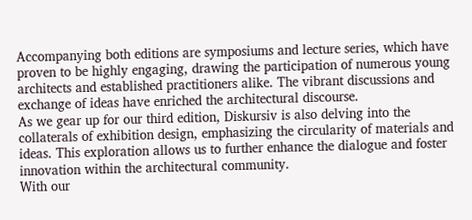Accompanying both editions are symposiums and lecture series, which have proven to be highly engaging, drawing the participation of numerous young architects and established practitioners alike. The vibrant discussions and exchange of ideas have enriched the architectural discourse.
As we gear up for our third edition, Diskursiv is also delving into the collaterals of exhibition design, emphasizing the circularity of materials and ideas. This exploration allows us to further enhance the dialogue and foster innovation within the architectural community.
With our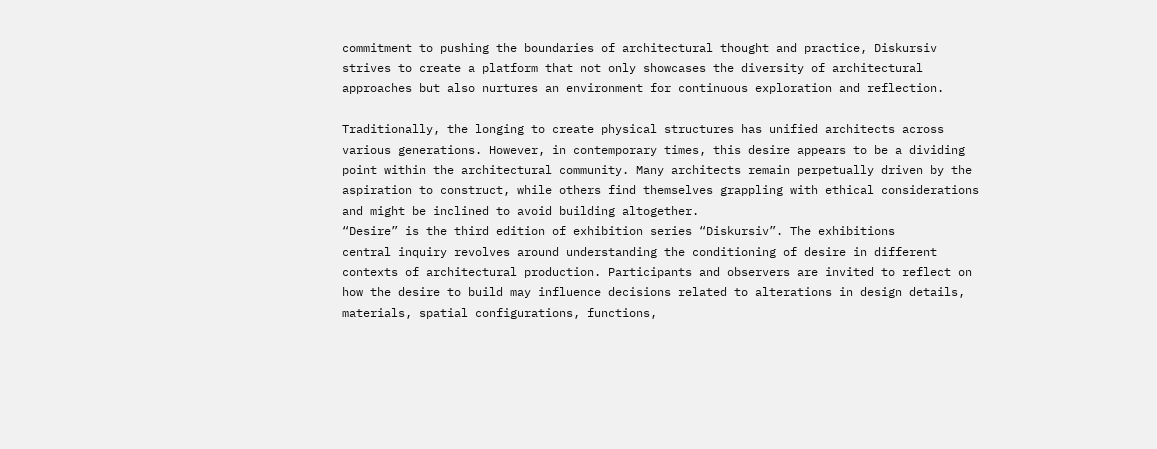commitment to pushing the boundaries of architectural thought and practice, Diskursiv strives to create a platform that not only showcases the diversity of architectural approaches but also nurtures an environment for continuous exploration and reflection.

Traditionally, the longing to create physical structures has unified architects across various generations. However, in contemporary times, this desire appears to be a dividing point within the architectural community. Many architects remain perpetually driven by the aspiration to construct, while others find themselves grappling with ethical considerations and might be inclined to avoid building altogether.
“Desire” is the third edition of exhibition series “Diskursiv”. The exhibitions
central inquiry revolves around understanding the conditioning of desire in different contexts of architectural production. Participants and observers are invited to reflect on how the desire to build may influence decisions related to alterations in design details, materials, spatial configurations, functions,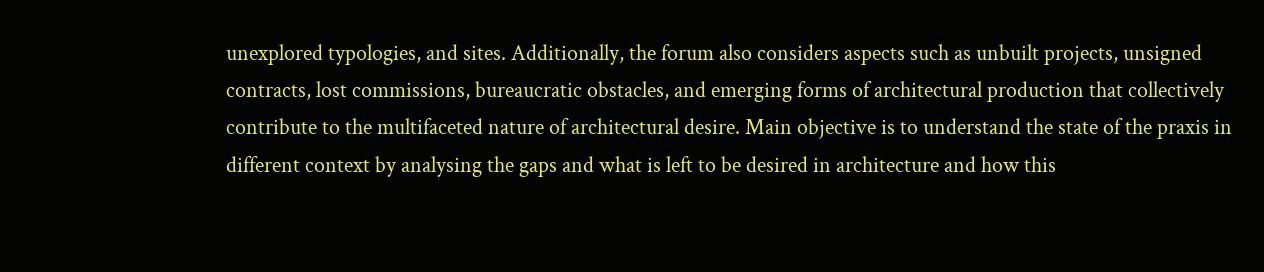unexplored typologies, and sites. Additionally, the forum also considers aspects such as unbuilt projects, unsigned contracts, lost commissions, bureaucratic obstacles, and emerging forms of architectural production that collectively contribute to the multifaceted nature of architectural desire. Main objective is to understand the state of the praxis in different context by analysing the gaps and what is left to be desired in architecture and how this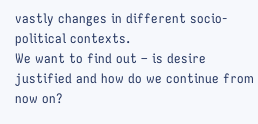vastly changes in different socio-political contexts.
We want to find out – is desire justified and how do we continue from now on?